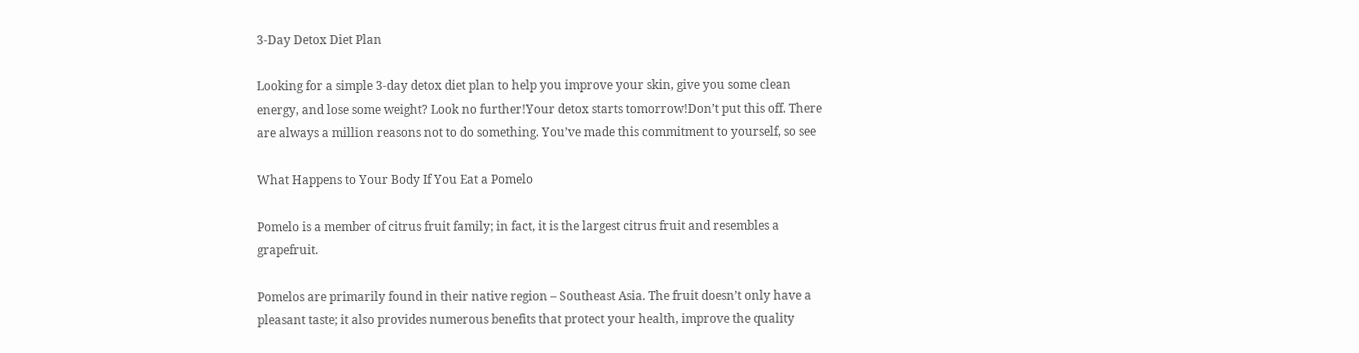3-Day Detox Diet Plan

Looking for a simple 3-day detox diet plan to help you improve your skin, give you some clean energy, and lose some weight? Look no further!Your detox starts tomorrow!Don’t put this off. There are always a million reasons not to do something. You’ve made this commitment to yourself, so see

What Happens to Your Body If You Eat a Pomelo

Pomelo is a member of citrus fruit family; in fact, it is the largest citrus fruit and resembles a grapefruit.

Pomelos are primarily found in their native region – Southeast Asia. The fruit doesn’t only have a pleasant taste; it also provides numerous benefits that protect your health, improve the quality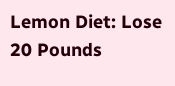Lemon Diet: Lose 20 Pounds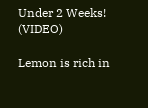Under 2 Weeks! (VIDEO)

Lemon is rich in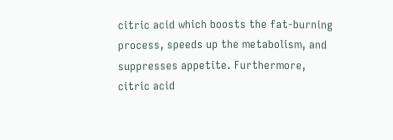citric acid which boosts the fat-burning process, speeds up the metabolism, and suppresses appetite. Furthermore, citric acid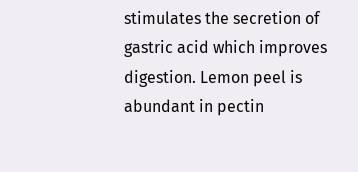stimulates the secretion of gastric acid which improves digestion. Lemon peel is abundant in pectin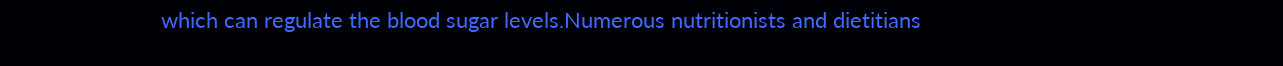which can regulate the blood sugar levels.Numerous nutritionists and dietitians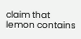claim that lemon contains